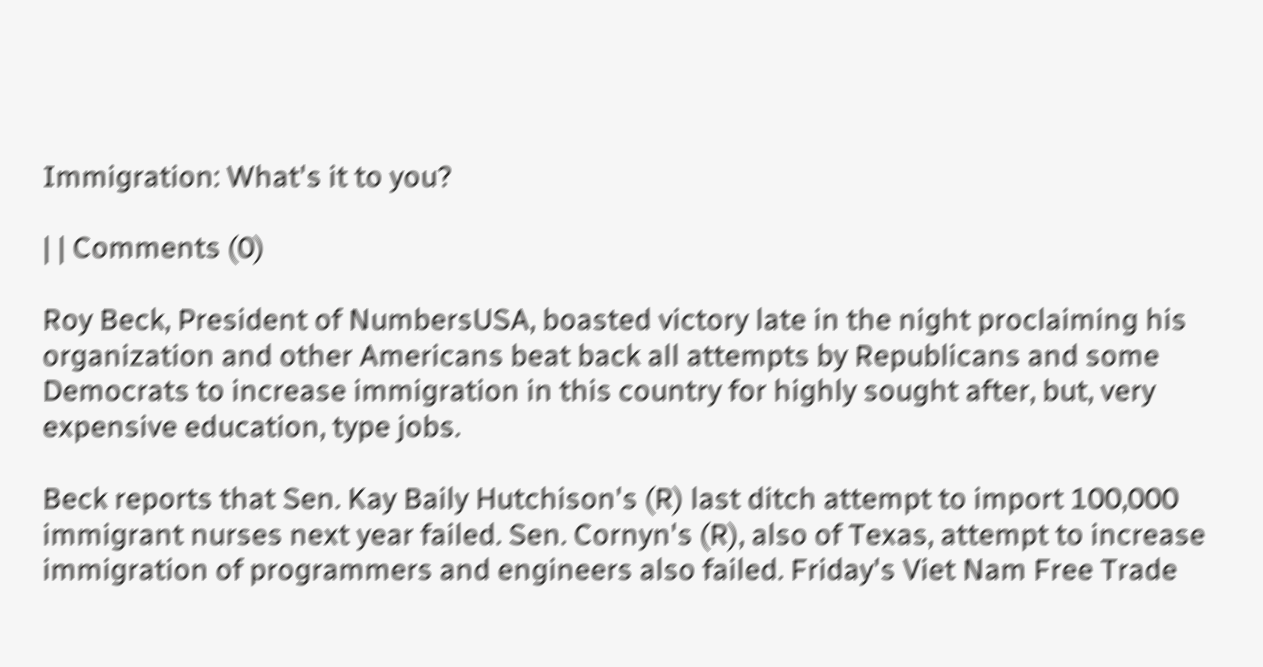Immigration: What's it to you?

| | Comments (0)

Roy Beck, President of NumbersUSA, boasted victory late in the night proclaiming his organization and other Americans beat back all attempts by Republicans and some Democrats to increase immigration in this country for highly sought after, but, very expensive education, type jobs.

Beck reports that Sen. Kay Baily Hutchison's (R) last ditch attempt to import 100,000 immigrant nurses next year failed. Sen. Cornyn's (R), also of Texas, attempt to increase immigration of programmers and engineers also failed. Friday's Viet Nam Free Trade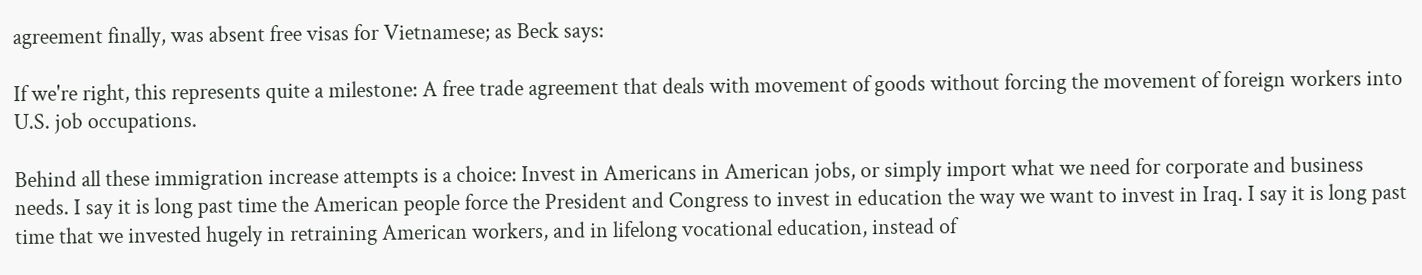agreement finally, was absent free visas for Vietnamese; as Beck says:

If we're right, this represents quite a milestone: A free trade agreement that deals with movement of goods without forcing the movement of foreign workers into U.S. job occupations.

Behind all these immigration increase attempts is a choice: Invest in Americans in American jobs, or simply import what we need for corporate and business needs. I say it is long past time the American people force the President and Congress to invest in education the way we want to invest in Iraq. I say it is long past time that we invested hugely in retraining American workers, and in lifelong vocational education, instead of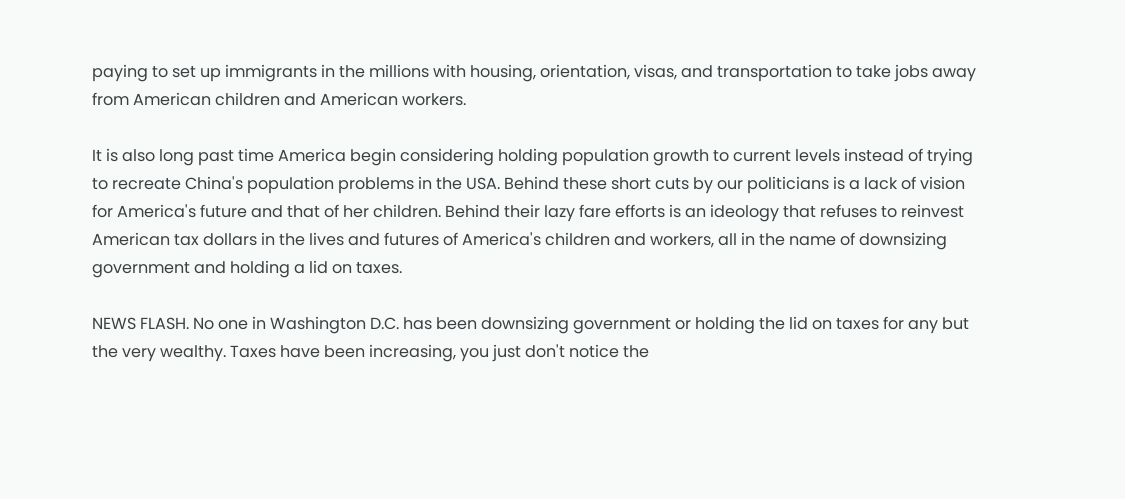paying to set up immigrants in the millions with housing, orientation, visas, and transportation to take jobs away from American children and American workers.

It is also long past time America begin considering holding population growth to current levels instead of trying to recreate China's population problems in the USA. Behind these short cuts by our politicians is a lack of vision for America's future and that of her children. Behind their lazy fare efforts is an ideology that refuses to reinvest American tax dollars in the lives and futures of America's children and workers, all in the name of downsizing government and holding a lid on taxes.

NEWS FLASH. No one in Washington D.C. has been downsizing government or holding the lid on taxes for any but the very wealthy. Taxes have been increasing, you just don't notice the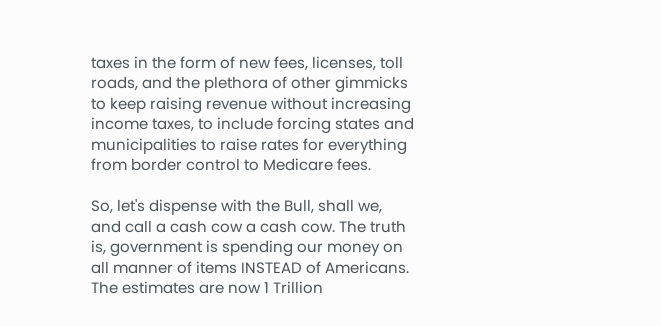taxes in the form of new fees, licenses, toll roads, and the plethora of other gimmicks to keep raising revenue without increasing income taxes, to include forcing states and municipalities to raise rates for everything from border control to Medicare fees.

So, let's dispense with the Bull, shall we, and call a cash cow a cash cow. The truth is, government is spending our money on all manner of items INSTEAD of Americans. The estimates are now 1 Trillion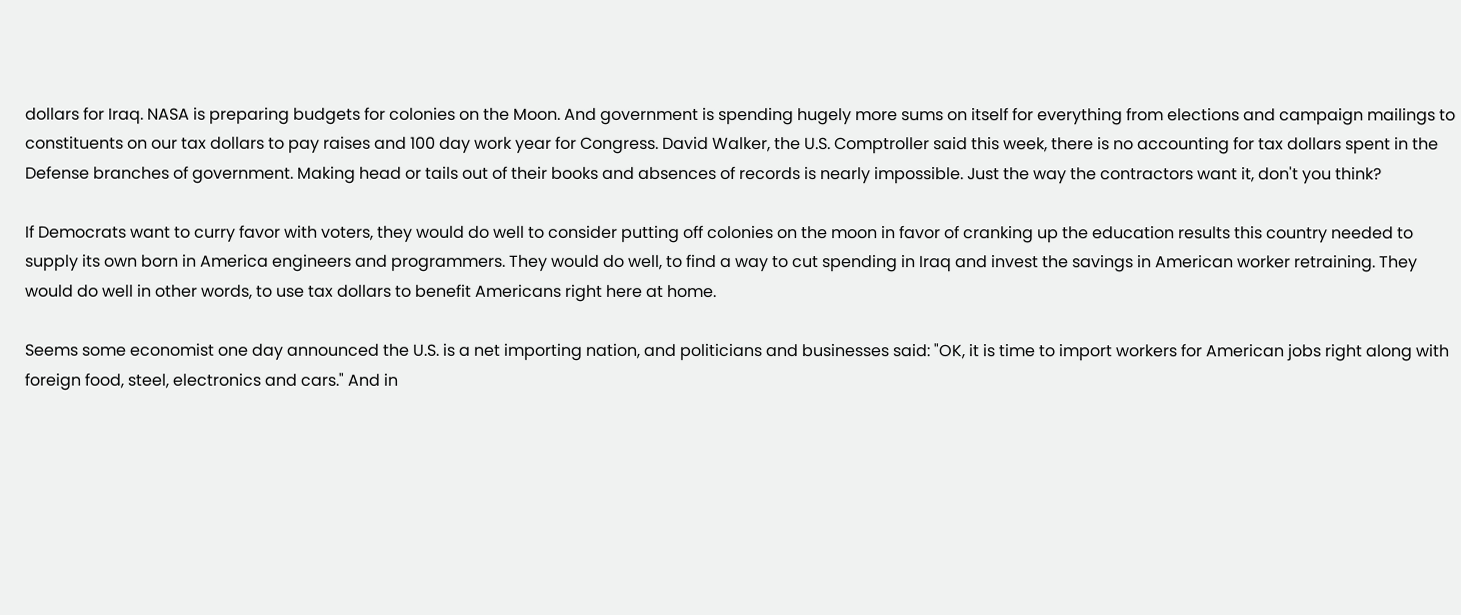dollars for Iraq. NASA is preparing budgets for colonies on the Moon. And government is spending hugely more sums on itself for everything from elections and campaign mailings to constituents on our tax dollars to pay raises and 100 day work year for Congress. David Walker, the U.S. Comptroller said this week, there is no accounting for tax dollars spent in the Defense branches of government. Making head or tails out of their books and absences of records is nearly impossible. Just the way the contractors want it, don't you think?

If Democrats want to curry favor with voters, they would do well to consider putting off colonies on the moon in favor of cranking up the education results this country needed to supply its own born in America engineers and programmers. They would do well, to find a way to cut spending in Iraq and invest the savings in American worker retraining. They would do well in other words, to use tax dollars to benefit Americans right here at home.

Seems some economist one day announced the U.S. is a net importing nation, and politicians and businesses said: "OK, it is time to import workers for American jobs right along with foreign food, steel, electronics and cars." And in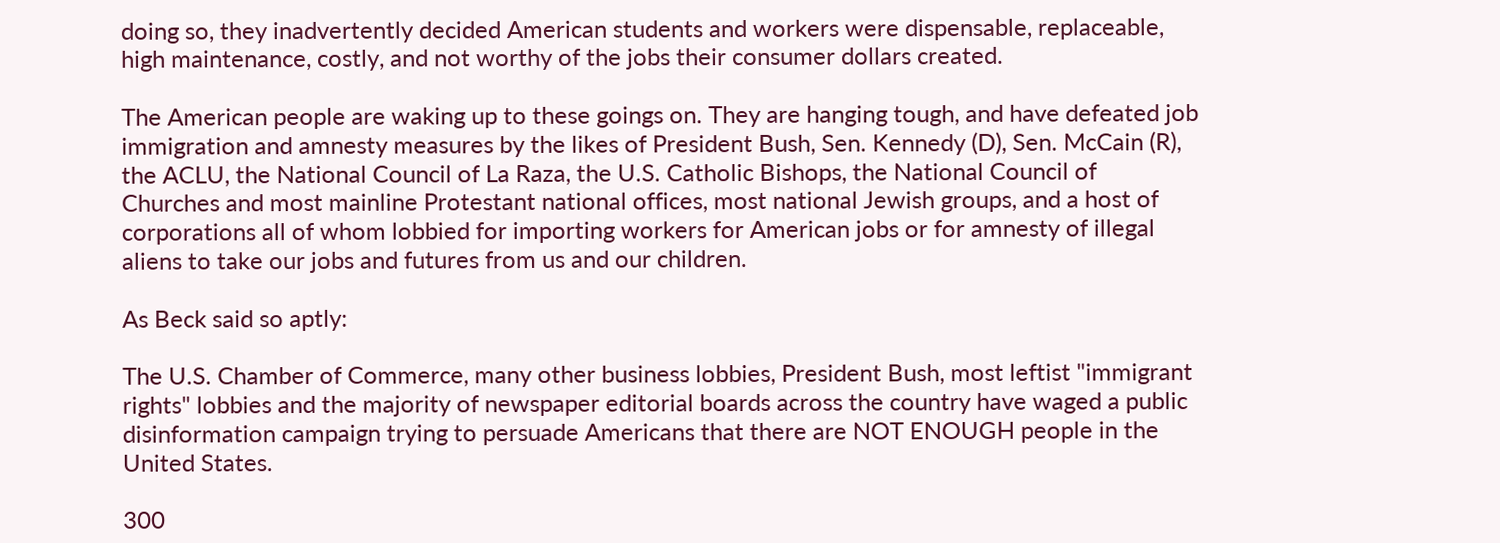doing so, they inadvertently decided American students and workers were dispensable, replaceable, high maintenance, costly, and not worthy of the jobs their consumer dollars created.

The American people are waking up to these goings on. They are hanging tough, and have defeated job immigration and amnesty measures by the likes of President Bush, Sen. Kennedy (D), Sen. McCain (R), the ACLU, the National Council of La Raza, the U.S. Catholic Bishops, the National Council of Churches and most mainline Protestant national offices, most national Jewish groups, and a host of corporations all of whom lobbied for importing workers for American jobs or for amnesty of illegal aliens to take our jobs and futures from us and our children.

As Beck said so aptly:

The U.S. Chamber of Commerce, many other business lobbies, President Bush, most leftist "immigrant rights" lobbies and the majority of newspaper editorial boards across the country have waged a public disinformation campaign trying to persuade Americans that there are NOT ENOUGH people in the United States.

300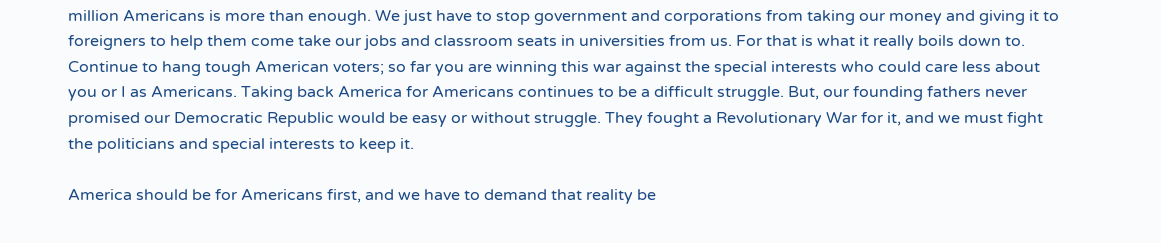million Americans is more than enough. We just have to stop government and corporations from taking our money and giving it to foreigners to help them come take our jobs and classroom seats in universities from us. For that is what it really boils down to. Continue to hang tough American voters; so far you are winning this war against the special interests who could care less about you or I as Americans. Taking back America for Americans continues to be a difficult struggle. But, our founding fathers never promised our Democratic Republic would be easy or without struggle. They fought a Revolutionary War for it, and we must fight the politicians and special interests to keep it.

America should be for Americans first, and we have to demand that reality be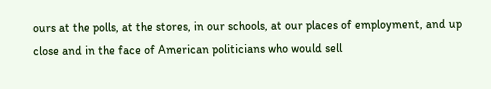ours at the polls, at the stores, in our schools, at our places of employment, and up close and in the face of American politicians who would sell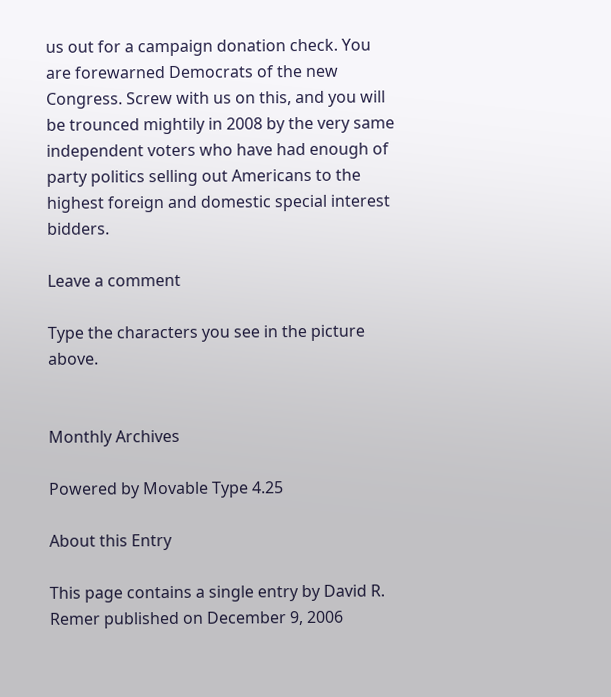us out for a campaign donation check. You are forewarned Democrats of the new Congress. Screw with us on this, and you will be trounced mightily in 2008 by the very same independent voters who have had enough of party politics selling out Americans to the highest foreign and domestic special interest bidders.

Leave a comment

Type the characters you see in the picture above.


Monthly Archives

Powered by Movable Type 4.25

About this Entry

This page contains a single entry by David R. Remer published on December 9, 2006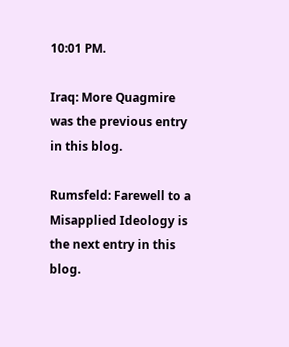10:01 PM.

Iraq: More Quagmire was the previous entry in this blog.

Rumsfeld: Farewell to a Misapplied Ideology is the next entry in this blog.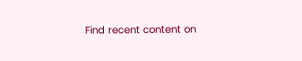Find recent content on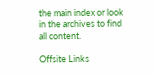the main index or look in the archives to find all content.

Offsite Links